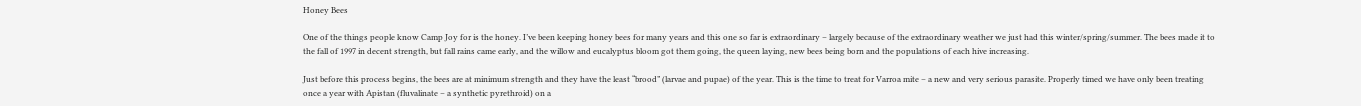Honey Bees

One of the things people know Camp Joy for is the honey. I’ve been keeping honey bees for many years and this one so far is extraordinary – largely because of the extraordinary weather we just had this winter/spring/summer. The bees made it to the fall of 1997 in decent strength, but fall rains came early, and the willow and eucalyptus bloom got them going, the queen laying, new bees being born and the populations of each hive increasing.

Just before this process begins, the bees are at minimum strength and they have the least “brood” (larvae and pupae) of the year. This is the time to treat for Varroa mite – a new and very serious parasite. Properly timed we have only been treating once a year with Apistan (fluvalinate – a synthetic pyrethroid) on a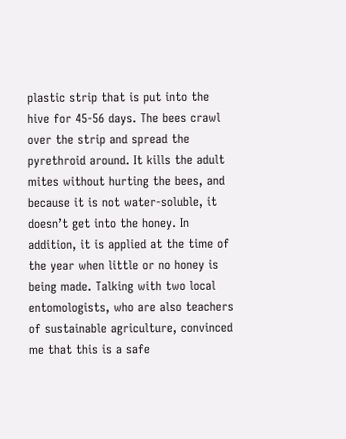plastic strip that is put into the hive for 45-56 days. The bees crawl over the strip and spread the pyrethroid around. It kills the adult mites without hurting the bees, and because it is not water-soluble, it doesn’t get into the honey. In addition, it is applied at the time of the year when little or no honey is being made. Talking with two local entomologists, who are also teachers of sustainable agriculture, convinced me that this is a safe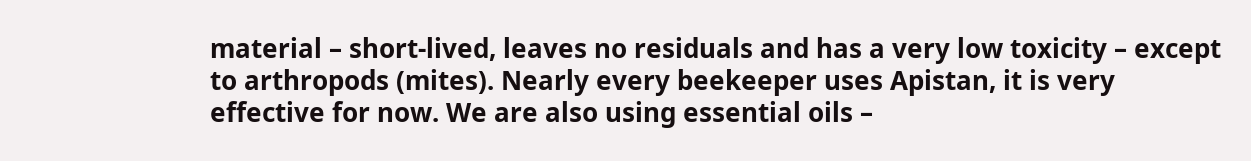material – short-lived, leaves no residuals and has a very low toxicity – except to arthropods (mites). Nearly every beekeeper uses Apistan, it is very effective for now. We are also using essential oils –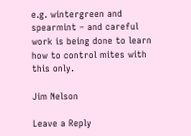e.g. wintergreen and spearmint – and careful work is being done to learn how to control mites with this only.

Jim Nelson

Leave a Reply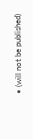• (will not be published)